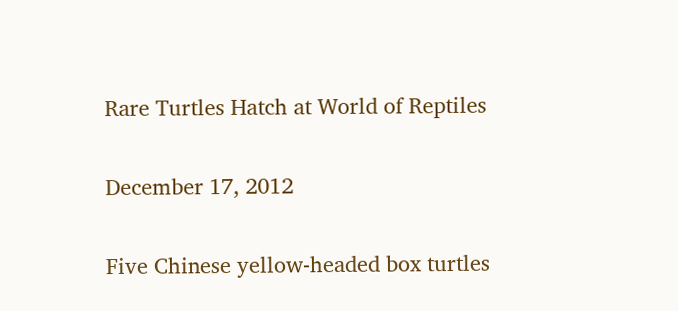Rare Turtles Hatch at World of Reptiles

December 17, 2012

Five Chinese yellow-headed box turtles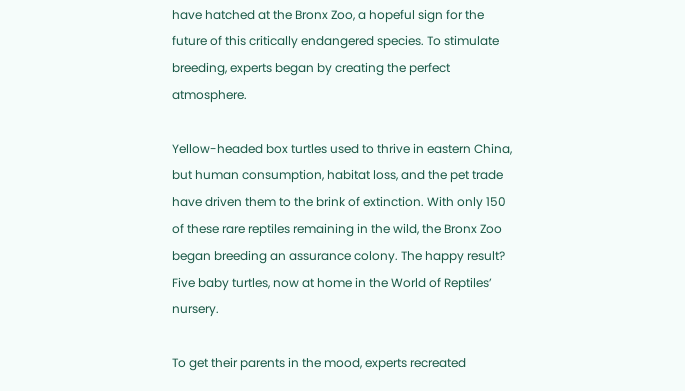have hatched at the Bronx Zoo, a hopeful sign for the future of this critically endangered species. To stimulate breeding, experts began by creating the perfect atmosphere.

Yellow-headed box turtles used to thrive in eastern China, but human consumption, habitat loss, and the pet trade have driven them to the brink of extinction. With only 150 of these rare reptiles remaining in the wild, the Bronx Zoo began breeding an assurance colony. The happy result? Five baby turtles, now at home in the World of Reptiles’ nursery.

To get their parents in the mood, experts recreated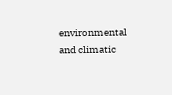environmental and climatic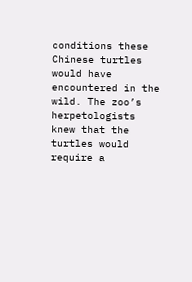conditions these Chinese turtles would have encountered in the wild. The zoo’s herpetologists knew that the turtles would require a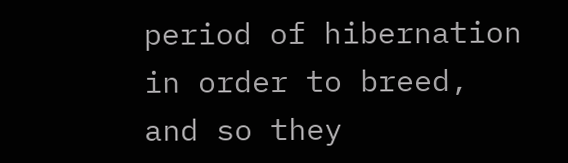period of hibernation in order to breed, and so they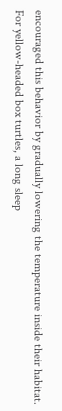encouraged this behavior by gradually lowering the temperature inside their habitat. For yellow-headed box turtles, a long sleep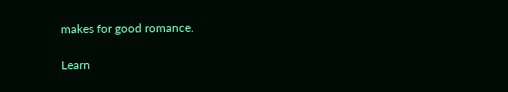makes for good romance.

Learn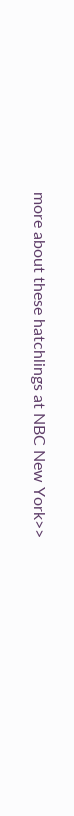more about these hatchlings at NBC New York>>